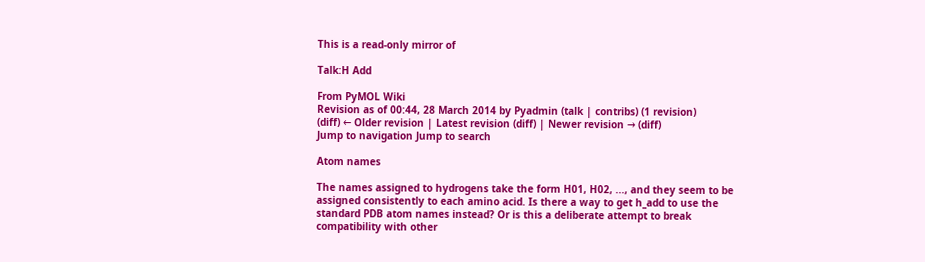This is a read-only mirror of

Talk:H Add

From PyMOL Wiki
Revision as of 00:44, 28 March 2014 by Pyadmin (talk | contribs) (1 revision)
(diff) ← Older revision | Latest revision (diff) | Newer revision → (diff)
Jump to navigation Jump to search

Atom names

The names assigned to hydrogens take the form H01, H02, ..., and they seem to be assigned consistently to each amino acid. Is there a way to get h_add to use the standard PDB atom names instead? Or is this a deliberate attempt to break compatibility with other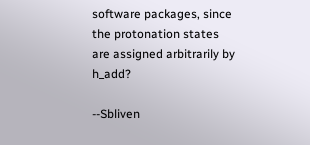software packages, since the protonation states are assigned arbitrarily by h_add?

--Sbliven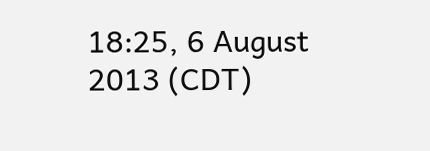18:25, 6 August 2013 (CDT)